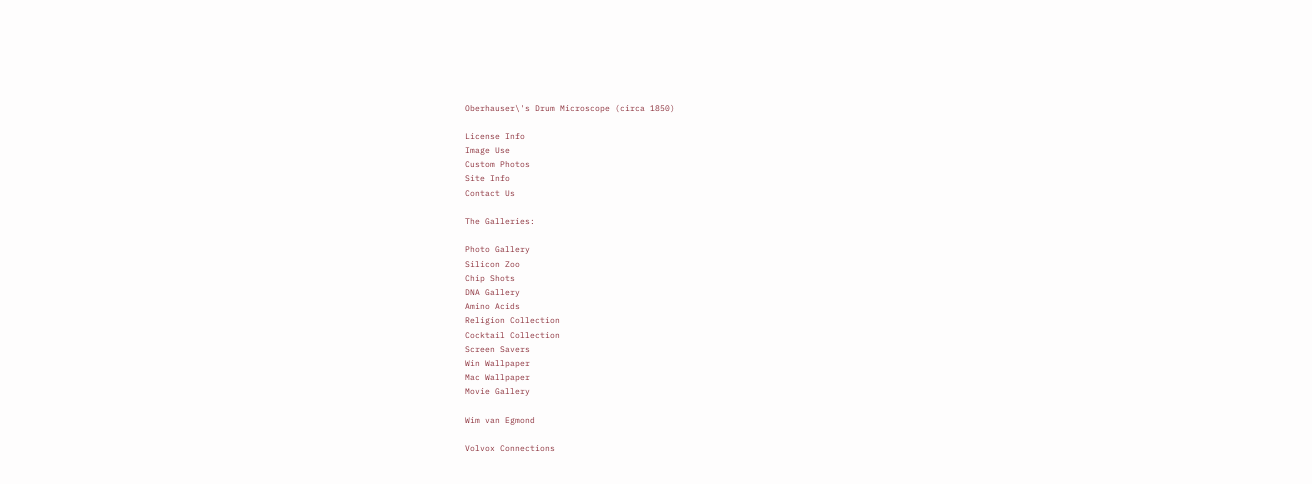Oberhauser\'s Drum Microscope (circa 1850)

License Info
Image Use
Custom Photos
Site Info
Contact Us

The Galleries:

Photo Gallery
Silicon Zoo
Chip Shots
DNA Gallery
Amino Acids
Religion Collection
Cocktail Collection
Screen Savers
Win Wallpaper
Mac Wallpaper
Movie Gallery

Wim van Egmond

Volvox Connections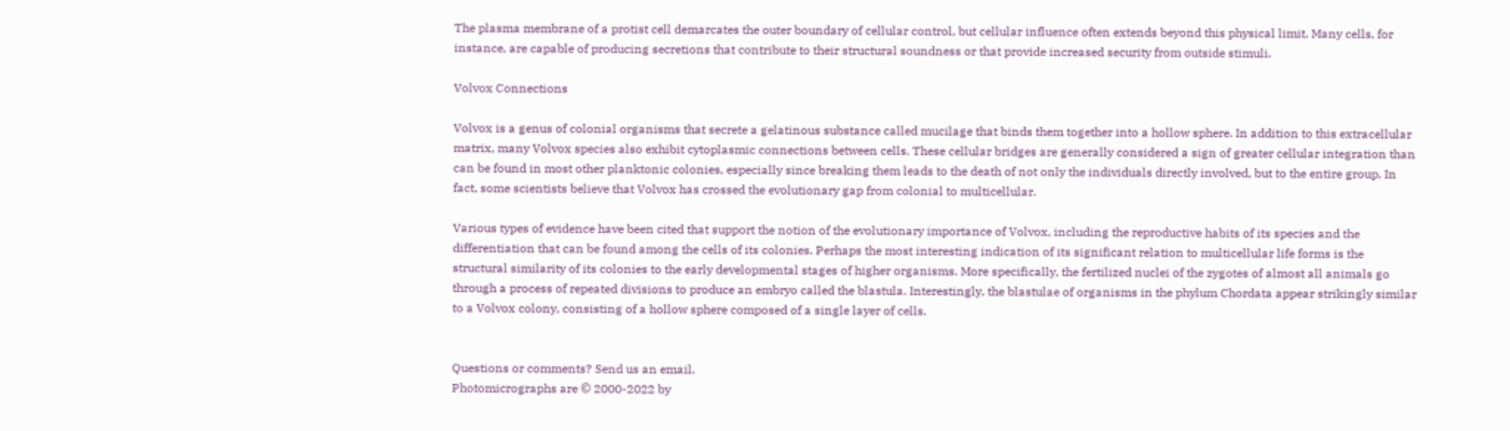The plasma membrane of a protist cell demarcates the outer boundary of cellular control, but cellular influence often extends beyond this physical limit. Many cells, for instance, are capable of producing secretions that contribute to their structural soundness or that provide increased security from outside stimuli.

Volvox Connections

Volvox is a genus of colonial organisms that secrete a gelatinous substance called mucilage that binds them together into a hollow sphere. In addition to this extracellular matrix, many Volvox species also exhibit cytoplasmic connections between cells. These cellular bridges are generally considered a sign of greater cellular integration than can be found in most other planktonic colonies, especially since breaking them leads to the death of not only the individuals directly involved, but to the entire group. In fact, some scientists believe that Volvox has crossed the evolutionary gap from colonial to multicellular.

Various types of evidence have been cited that support the notion of the evolutionary importance of Volvox, including the reproductive habits of its species and the differentiation that can be found among the cells of its colonies. Perhaps the most interesting indication of its significant relation to multicellular life forms is the structural similarity of its colonies to the early developmental stages of higher organisms. More specifically, the fertilized nuclei of the zygotes of almost all animals go through a process of repeated divisions to produce an embryo called the blastula. Interestingly, the blastulae of organisms in the phylum Chordata appear strikingly similar to a Volvox colony, consisting of a hollow sphere composed of a single layer of cells.


Questions or comments? Send us an email.
Photomicrographs are © 2000-2022 by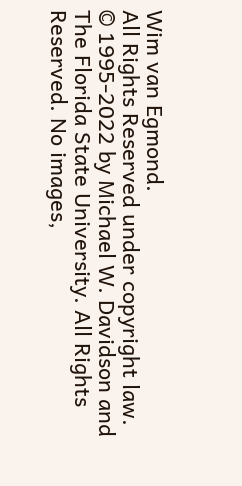Wim van Egmond.
All Rights Reserved under copyright law.
© 1995-2022 by Michael W. Davidson and The Florida State University. All Rights Reserved. No images,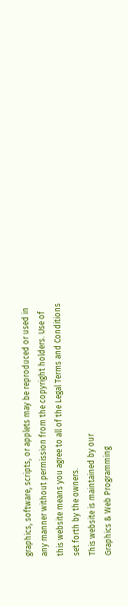graphics, software, scripts, or applets may be reproduced or used in any manner without permission from the copyright holders. Use of this website means you agree to all of the Legal Terms and Conditions set forth by the owners.
This website is maintained by our
Graphics & Web Programming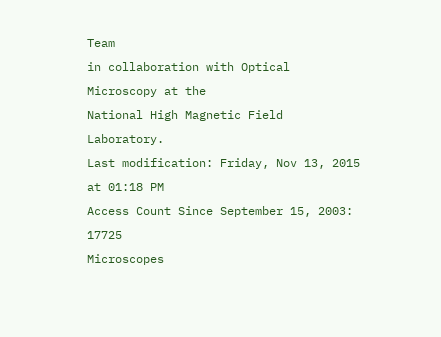Team
in collaboration with Optical Microscopy at the
National High Magnetic Field Laboratory.
Last modification: Friday, Nov 13, 2015 at 01:18 PM
Access Count Since September 15, 2003: 17725
Microscopes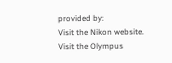provided by:
Visit the Nikon website. Visit the Olympus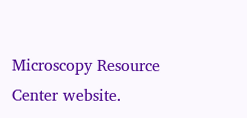Microscopy Resource Center website.